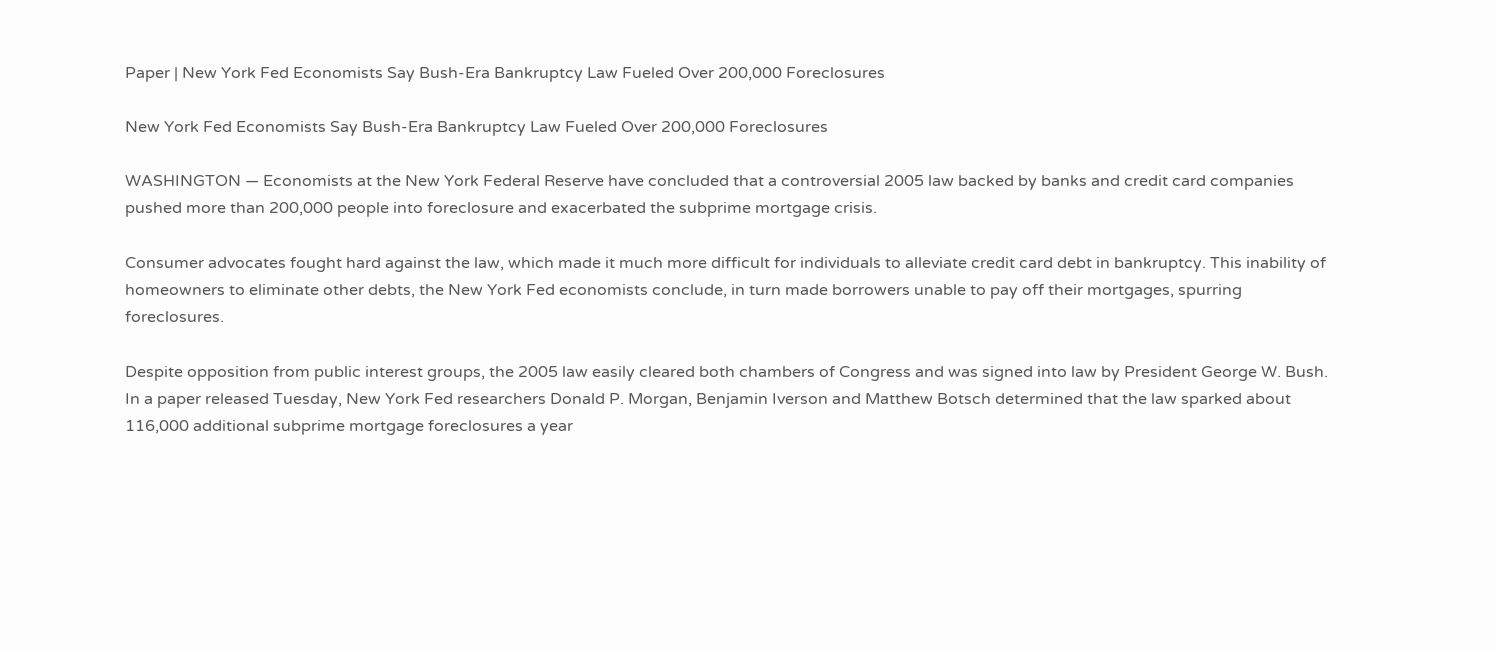Paper | New York Fed Economists Say Bush-Era Bankruptcy Law Fueled Over 200,000 Foreclosures

New York Fed Economists Say Bush-Era Bankruptcy Law Fueled Over 200,000 Foreclosures

WASHINGTON — Economists at the New York Federal Reserve have concluded that a controversial 2005 law backed by banks and credit card companies pushed more than 200,000 people into foreclosure and exacerbated the subprime mortgage crisis.

Consumer advocates fought hard against the law, which made it much more difficult for individuals to alleviate credit card debt in bankruptcy. This inability of homeowners to eliminate other debts, the New York Fed economists conclude, in turn made borrowers unable to pay off their mortgages, spurring foreclosures.

Despite opposition from public interest groups, the 2005 law easily cleared both chambers of Congress and was signed into law by President George W. Bush. In a paper released Tuesday, New York Fed researchers Donald P. Morgan, Benjamin Iverson and Matthew Botsch determined that the law sparked about 116,000 additional subprime mortgage foreclosures a year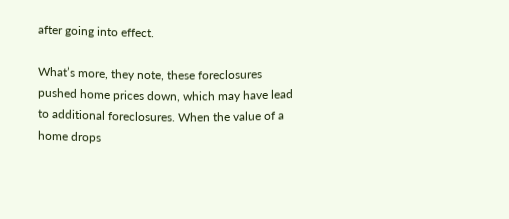after going into effect.

What’s more, they note, these foreclosures pushed home prices down, which may have lead to additional foreclosures. When the value of a home drops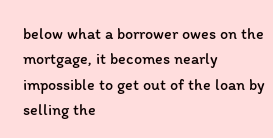below what a borrower owes on the mortgage, it becomes nearly impossible to get out of the loan by selling the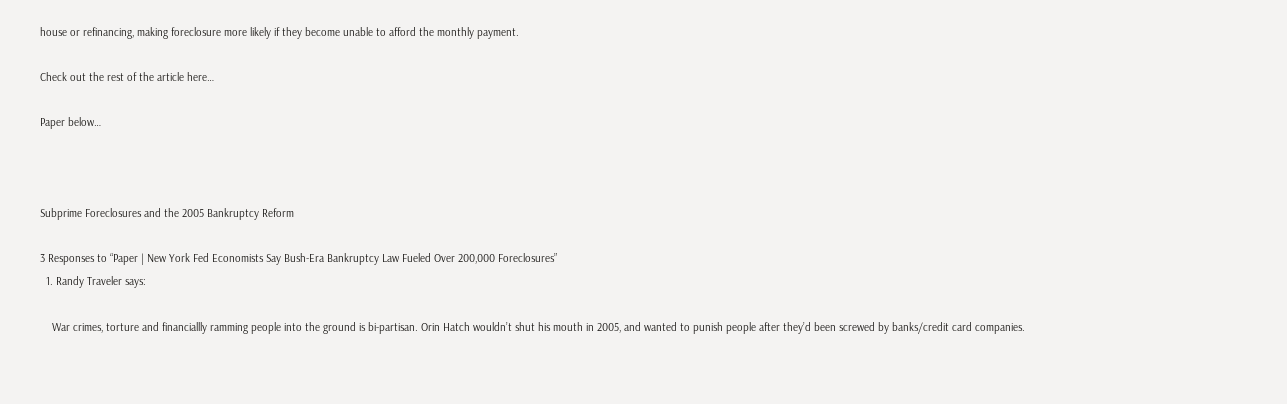house or refinancing, making foreclosure more likely if they become unable to afford the monthly payment.

Check out the rest of the article here…

Paper below…



Subprime Foreclosures and the 2005 Bankruptcy Reform

3 Responses to “Paper | New York Fed Economists Say Bush-Era Bankruptcy Law Fueled Over 200,000 Foreclosures”
  1. Randy Traveler says:

    War crimes, torture and financiallly ramming people into the ground is bi-partisan. Orin Hatch wouldn’t shut his mouth in 2005, and wanted to punish people after they’d been screwed by banks/credit card companies.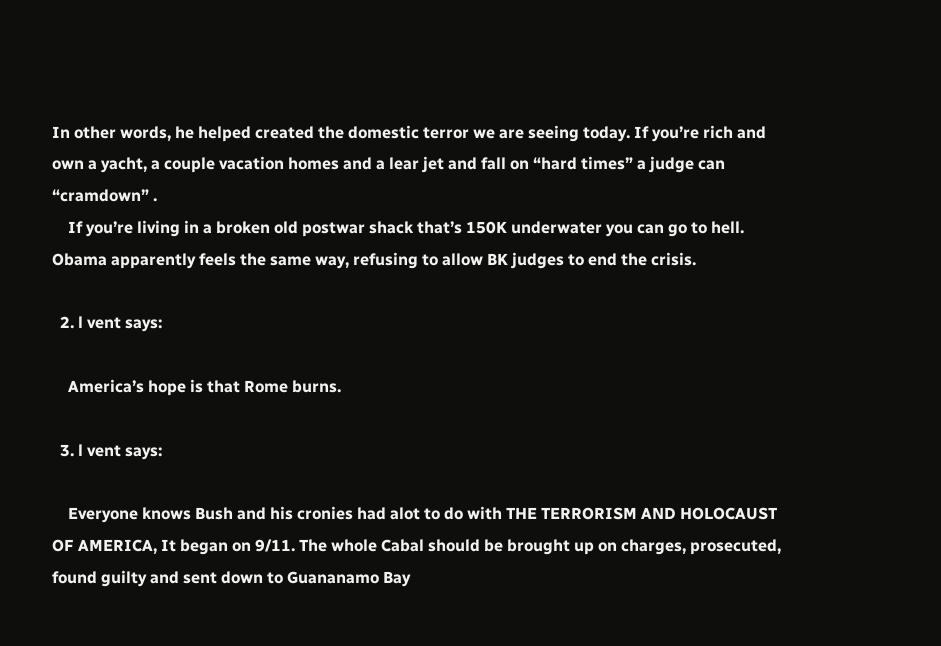In other words, he helped created the domestic terror we are seeing today. If you’re rich and own a yacht, a couple vacation homes and a lear jet and fall on “hard times” a judge can “cramdown” .
    If you’re living in a broken old postwar shack that’s 150K underwater you can go to hell. Obama apparently feels the same way, refusing to allow BK judges to end the crisis.

  2. l vent says:

    America’s hope is that Rome burns.

  3. l vent says:

    Everyone knows Bush and his cronies had alot to do with THE TERRORISM AND HOLOCAUST OF AMERICA, It began on 9/11. The whole Cabal should be brought up on charges, prosecuted, found guilty and sent down to Guananamo Bay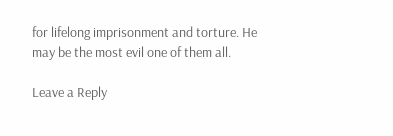for lifelong imprisonment and torture. He may be the most evil one of them all.

Leave a Reply